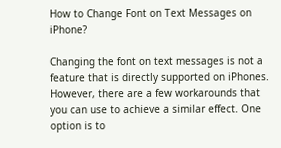How to Change Font on Text Messages on iPhone?

Changing the font on text messages is not a feature that is directly supported on iPhones. However, there are a few workarounds that you can use to achieve a similar effect. One option is to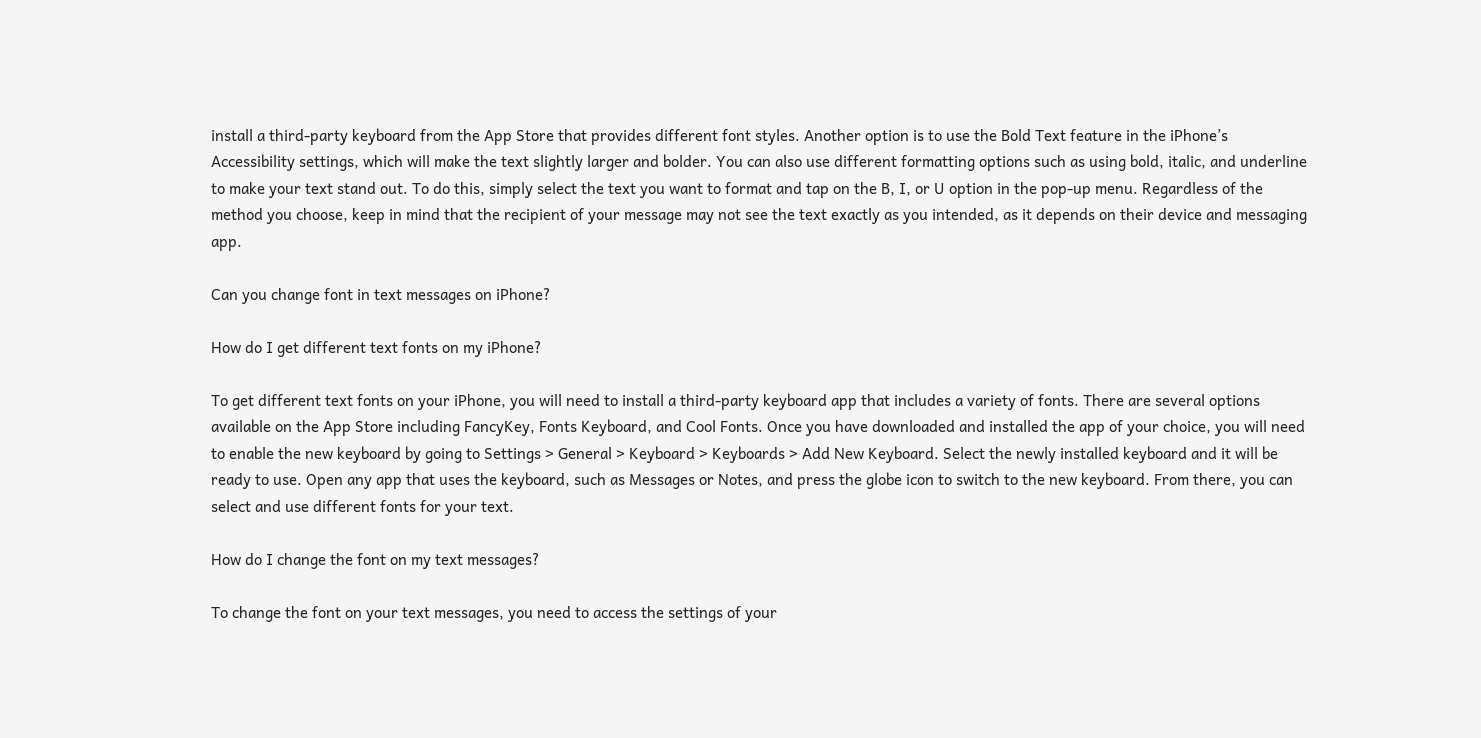install a third-party keyboard from the App Store that provides different font styles. Another option is to use the Bold Text feature in the iPhone’s Accessibility settings, which will make the text slightly larger and bolder. You can also use different formatting options such as using bold, italic, and underline to make your text stand out. To do this, simply select the text you want to format and tap on the B, I, or U option in the pop-up menu. Regardless of the method you choose, keep in mind that the recipient of your message may not see the text exactly as you intended, as it depends on their device and messaging app.

Can you change font in text messages on iPhone?

How do I get different text fonts on my iPhone?

To get different text fonts on your iPhone, you will need to install a third-party keyboard app that includes a variety of fonts. There are several options available on the App Store including FancyKey, Fonts Keyboard, and Cool Fonts. Once you have downloaded and installed the app of your choice, you will need to enable the new keyboard by going to Settings > General > Keyboard > Keyboards > Add New Keyboard. Select the newly installed keyboard and it will be ready to use. Open any app that uses the keyboard, such as Messages or Notes, and press the globe icon to switch to the new keyboard. From there, you can select and use different fonts for your text.

How do I change the font on my text messages?

To change the font on your text messages, you need to access the settings of your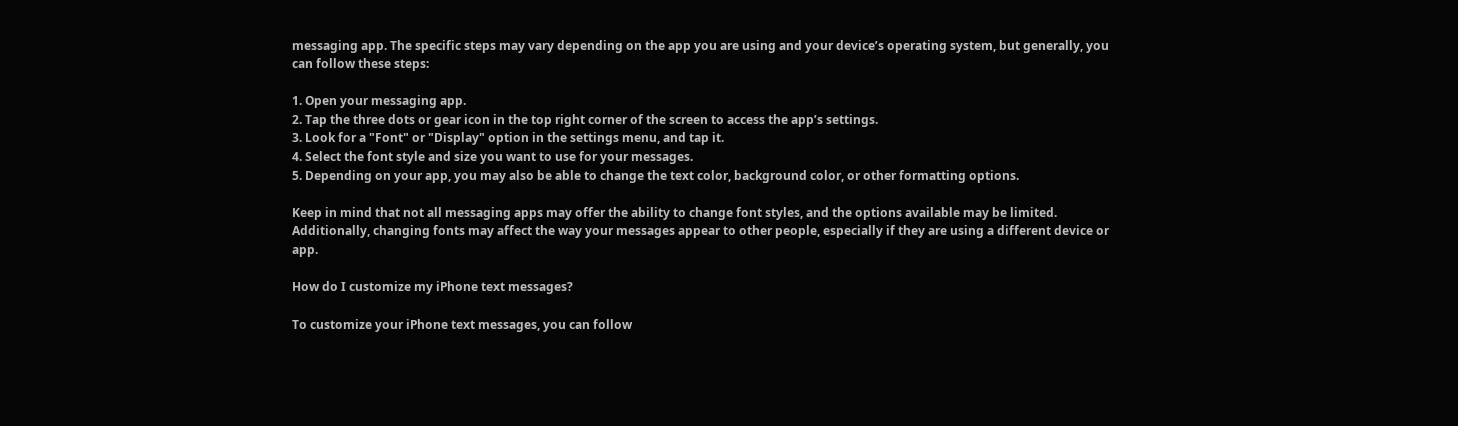messaging app. The specific steps may vary depending on the app you are using and your device’s operating system, but generally, you can follow these steps:

1. Open your messaging app.
2. Tap the three dots or gear icon in the top right corner of the screen to access the app’s settings.
3. Look for a "Font" or "Display" option in the settings menu, and tap it.
4. Select the font style and size you want to use for your messages.
5. Depending on your app, you may also be able to change the text color, background color, or other formatting options.

Keep in mind that not all messaging apps may offer the ability to change font styles, and the options available may be limited. Additionally, changing fonts may affect the way your messages appear to other people, especially if they are using a different device or app.

How do I customize my iPhone text messages?

To customize your iPhone text messages, you can follow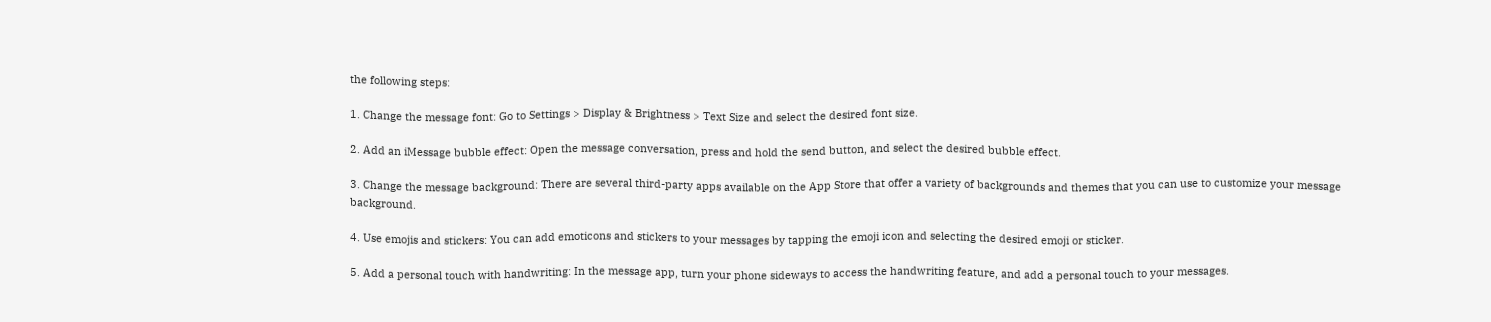the following steps:

1. Change the message font: Go to Settings > Display & Brightness > Text Size and select the desired font size.

2. Add an iMessage bubble effect: Open the message conversation, press and hold the send button, and select the desired bubble effect.

3. Change the message background: There are several third-party apps available on the App Store that offer a variety of backgrounds and themes that you can use to customize your message background.

4. Use emojis and stickers: You can add emoticons and stickers to your messages by tapping the emoji icon and selecting the desired emoji or sticker.

5. Add a personal touch with handwriting: In the message app, turn your phone sideways to access the handwriting feature, and add a personal touch to your messages.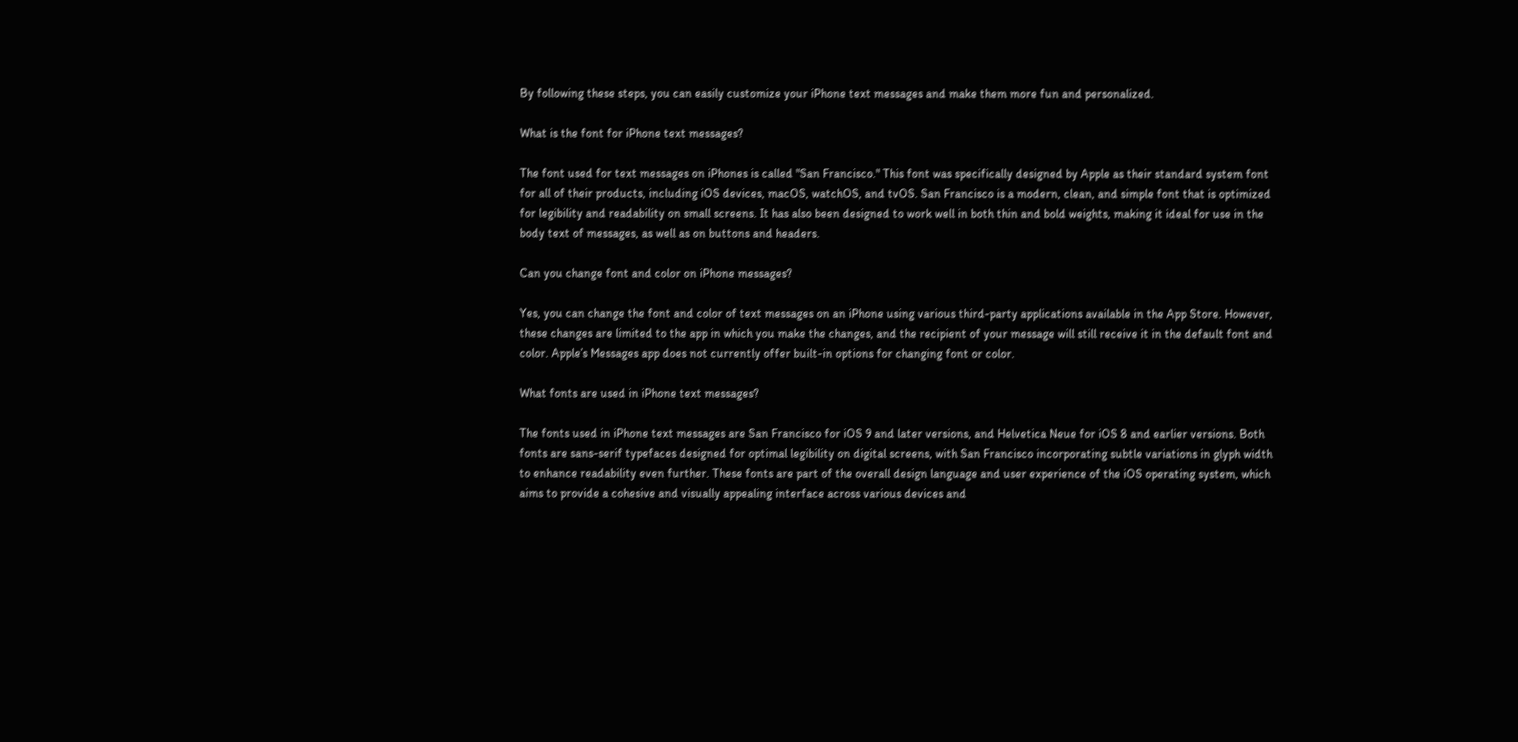By following these steps, you can easily customize your iPhone text messages and make them more fun and personalized.

What is the font for iPhone text messages?

The font used for text messages on iPhones is called "San Francisco." This font was specifically designed by Apple as their standard system font for all of their products, including iOS devices, macOS, watchOS, and tvOS. San Francisco is a modern, clean, and simple font that is optimized for legibility and readability on small screens. It has also been designed to work well in both thin and bold weights, making it ideal for use in the body text of messages, as well as on buttons and headers.

Can you change font and color on iPhone messages?

Yes, you can change the font and color of text messages on an iPhone using various third-party applications available in the App Store. However, these changes are limited to the app in which you make the changes, and the recipient of your message will still receive it in the default font and color. Apple’s Messages app does not currently offer built-in options for changing font or color.

What fonts are used in iPhone text messages?

The fonts used in iPhone text messages are San Francisco for iOS 9 and later versions, and Helvetica Neue for iOS 8 and earlier versions. Both fonts are sans-serif typefaces designed for optimal legibility on digital screens, with San Francisco incorporating subtle variations in glyph width to enhance readability even further. These fonts are part of the overall design language and user experience of the iOS operating system, which aims to provide a cohesive and visually appealing interface across various devices and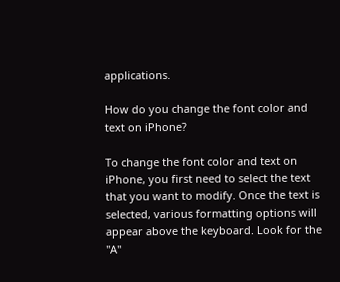applications.

How do you change the font color and text on iPhone?

To change the font color and text on iPhone, you first need to select the text that you want to modify. Once the text is selected, various formatting options will appear above the keyboard. Look for the "A"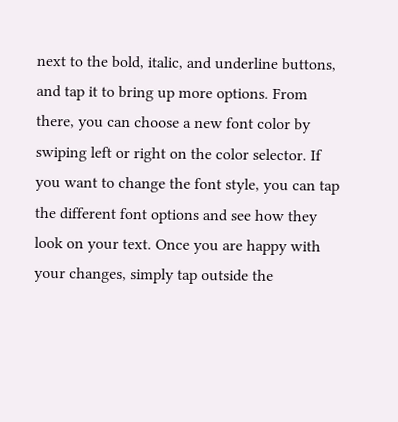next to the bold, italic, and underline buttons, and tap it to bring up more options. From there, you can choose a new font color by swiping left or right on the color selector. If you want to change the font style, you can tap the different font options and see how they look on your text. Once you are happy with your changes, simply tap outside the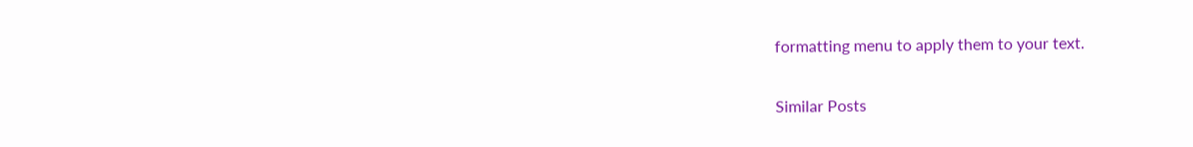formatting menu to apply them to your text.

Similar Posts